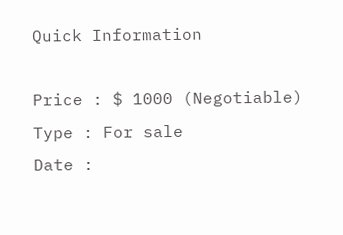Quick Information

Price : $ 1000 (Negotiable)
Type : For sale
Date :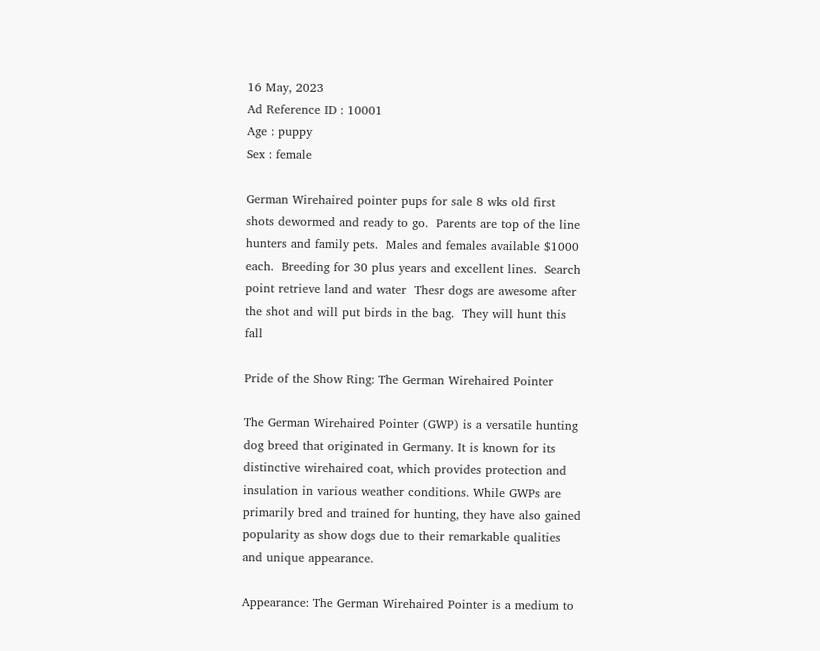16 May, 2023
Ad Reference ID : 10001
Age : puppy
Sex : female

German Wirehaired pointer pups for sale 8 wks old first shots dewormed and ready to go.  Parents are top of the line hunters and family pets.  Males and females available $1000 each.  Breeding for 30 plus years and excellent lines.  Search point retrieve land and water  Thesr dogs are awesome after the shot and will put birds in the bag.  They will hunt this fall

Pride of the Show Ring: The German Wirehaired Pointer

The German Wirehaired Pointer (GWP) is a versatile hunting dog breed that originated in Germany. It is known for its distinctive wirehaired coat, which provides protection and insulation in various weather conditions. While GWPs are primarily bred and trained for hunting, they have also gained popularity as show dogs due to their remarkable qualities and unique appearance.

Appearance: The German Wirehaired Pointer is a medium to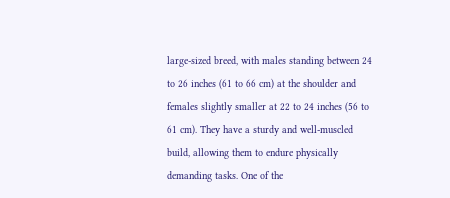large-sized breed, with males standing between 24 to 26 inches (61 to 66 cm) at the shoulder and females slightly smaller at 22 to 24 inches (56 to 61 cm). They have a sturdy and well-muscled build, allowing them to endure physically demanding tasks. One of the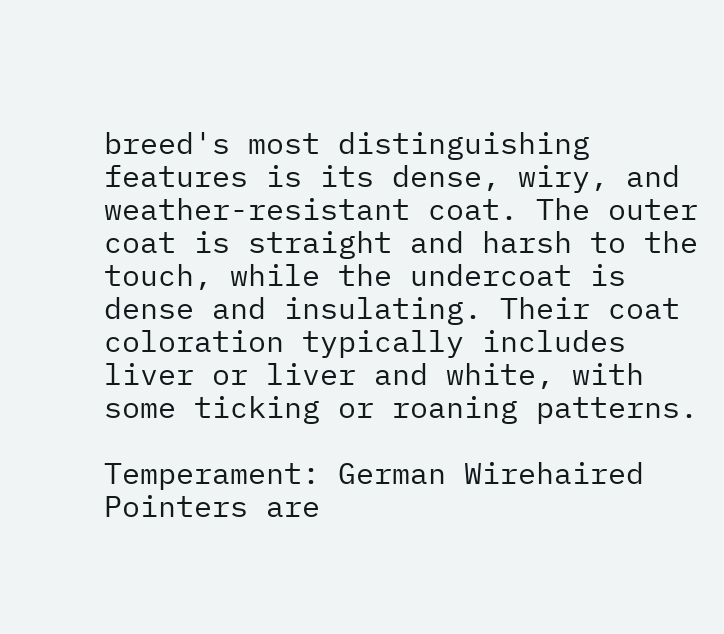breed's most distinguishing features is its dense, wiry, and weather-resistant coat. The outer coat is straight and harsh to the touch, while the undercoat is dense and insulating. Their coat coloration typically includes liver or liver and white, with some ticking or roaning patterns.

Temperament: German Wirehaired Pointers are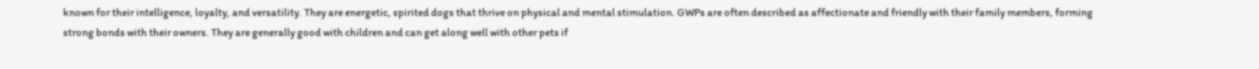known for their intelligence, loyalty, and versatility. They are energetic, spirited dogs that thrive on physical and mental stimulation. GWPs are often described as affectionate and friendly with their family members, forming strong bonds with their owners. They are generally good with children and can get along well with other pets if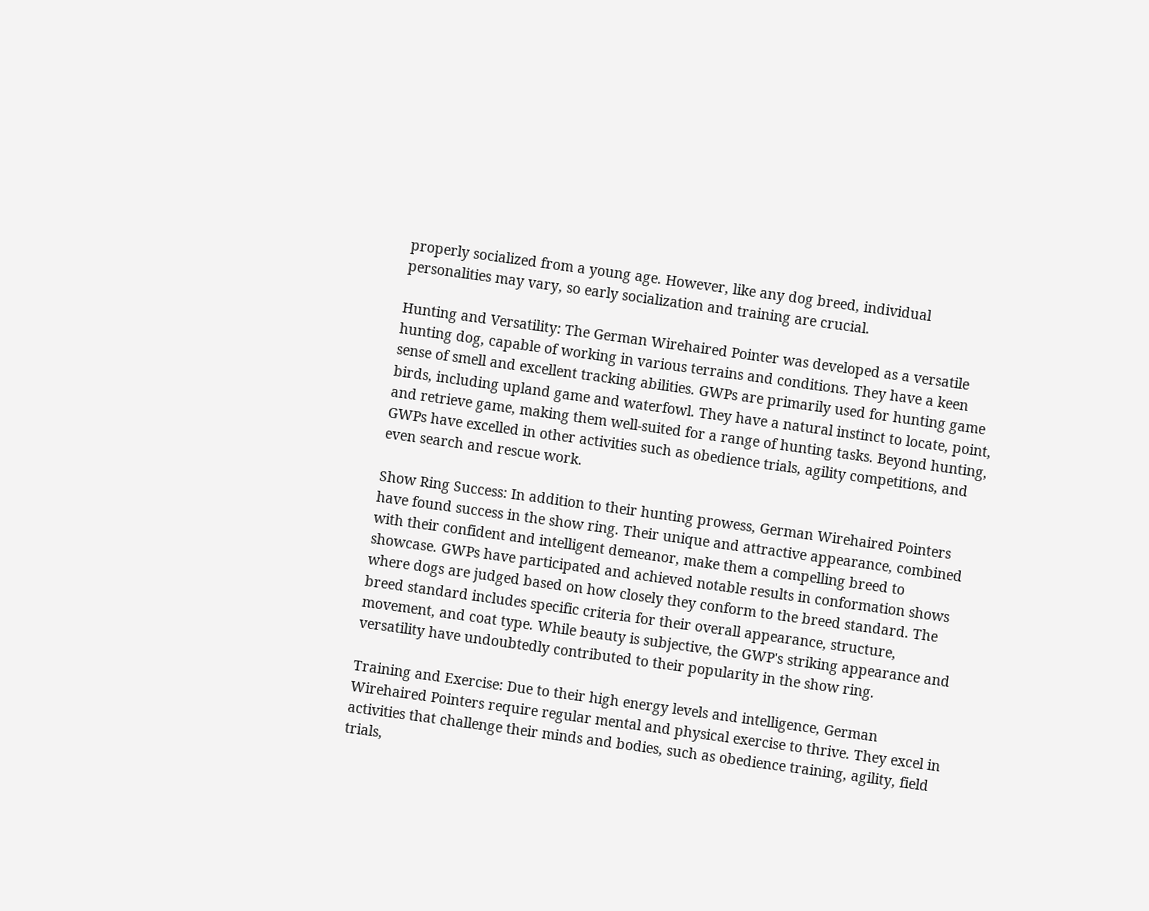properly socialized from a young age. However, like any dog breed, individual personalities may vary, so early socialization and training are crucial.

Hunting and Versatility: The German Wirehaired Pointer was developed as a versatile hunting dog, capable of working in various terrains and conditions. They have a keen sense of smell and excellent tracking abilities. GWPs are primarily used for hunting game birds, including upland game and waterfowl. They have a natural instinct to locate, point, and retrieve game, making them well-suited for a range of hunting tasks. Beyond hunting, GWPs have excelled in other activities such as obedience trials, agility competitions, and even search and rescue work.

Show Ring Success: In addition to their hunting prowess, German Wirehaired Pointers have found success in the show ring. Their unique and attractive appearance, combined with their confident and intelligent demeanor, make them a compelling breed to showcase. GWPs have participated and achieved notable results in conformation shows where dogs are judged based on how closely they conform to the breed standard. The breed standard includes specific criteria for their overall appearance, structure, movement, and coat type. While beauty is subjective, the GWP's striking appearance and versatility have undoubtedly contributed to their popularity in the show ring.

Training and Exercise: Due to their high energy levels and intelligence, German Wirehaired Pointers require regular mental and physical exercise to thrive. They excel in activities that challenge their minds and bodies, such as obedience training, agility, field trials,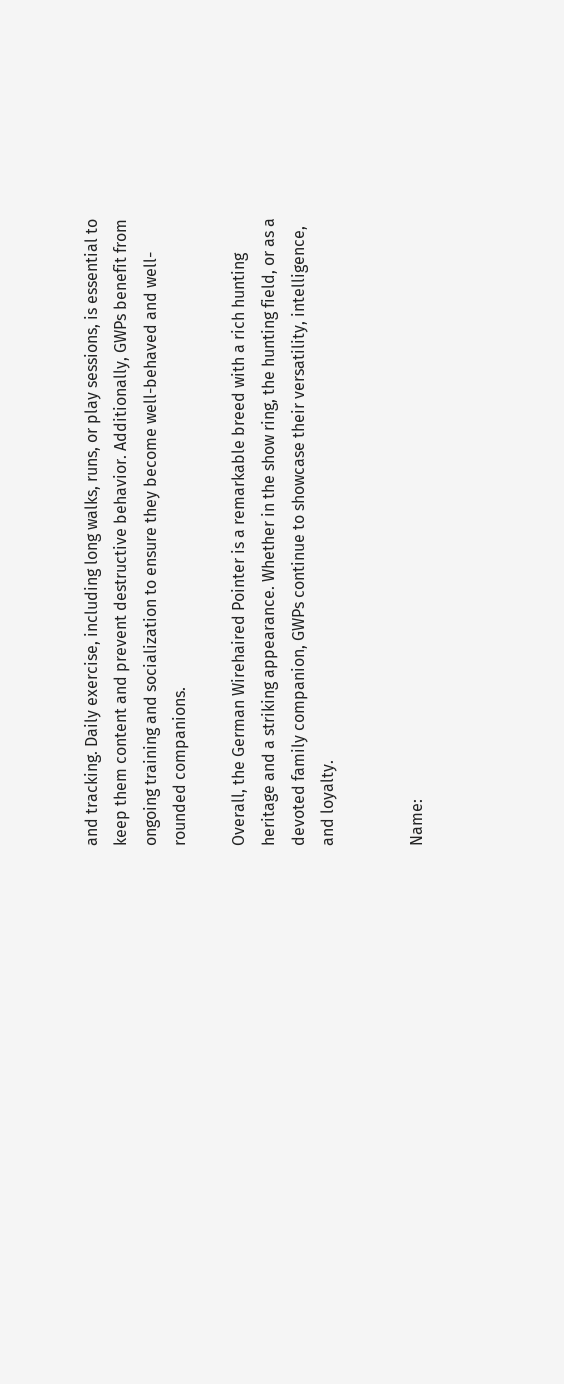and tracking. Daily exercise, including long walks, runs, or play sessions, is essential to keep them content and prevent destructive behavior. Additionally, GWPs benefit from ongoing training and socialization to ensure they become well-behaved and well-rounded companions.

Overall, the German Wirehaired Pointer is a remarkable breed with a rich hunting heritage and a striking appearance. Whether in the show ring, the hunting field, or as a devoted family companion, GWPs continue to showcase their versatility, intelligence, and loyalty.


Name: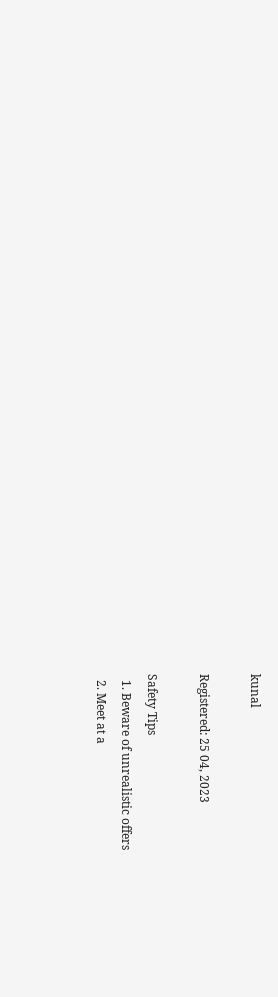kunal

Registered: 25 04, 2023

Safety Tips
  1. Beware of unrealistic offers
  2. Meet at a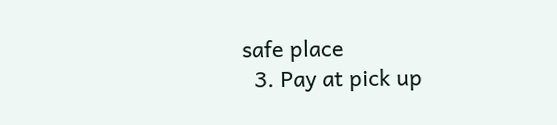safe place
  3. Pay at pick up